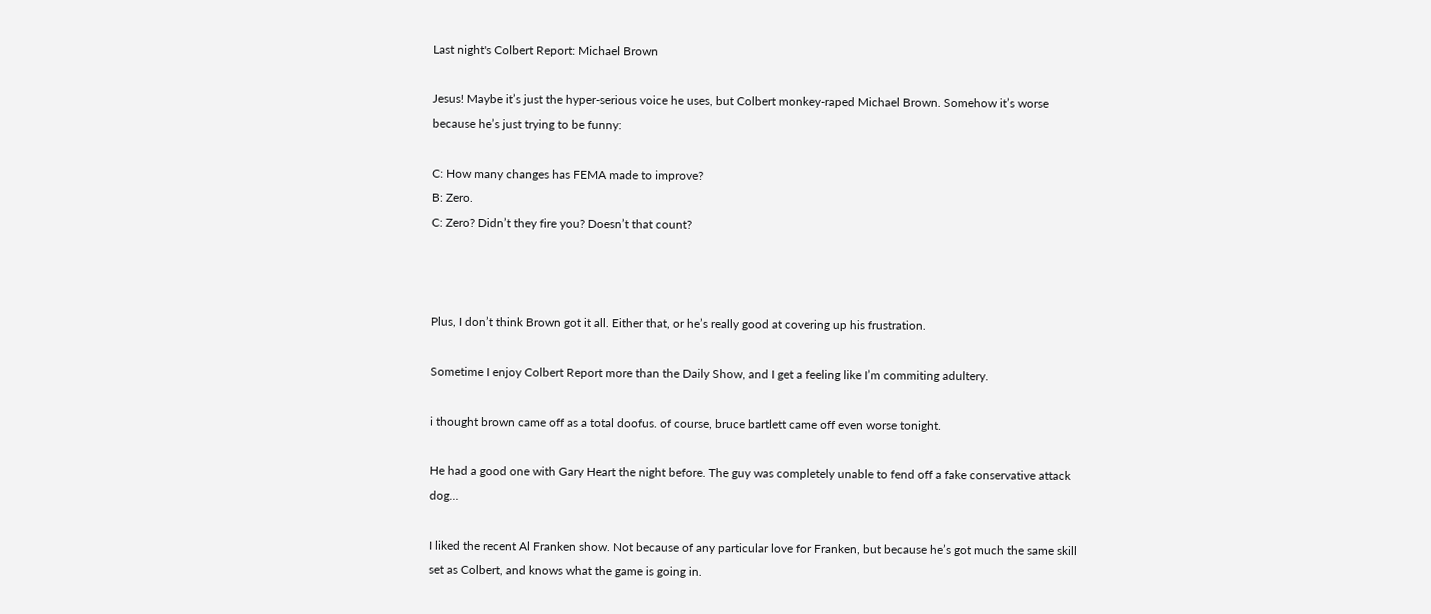Last night's Colbert Report: Michael Brown

Jesus! Maybe it’s just the hyper-serious voice he uses, but Colbert monkey-raped Michael Brown. Somehow it’s worse because he’s just trying to be funny:

C: How many changes has FEMA made to improve?
B: Zero.
C: Zero? Didn’t they fire you? Doesn’t that count?



Plus, I don’t think Brown got it all. Either that, or he’s really good at covering up his frustration.

Sometime I enjoy Colbert Report more than the Daily Show, and I get a feeling like I’m commiting adultery.

i thought brown came off as a total doofus. of course, bruce bartlett came off even worse tonight.

He had a good one with Gary Heart the night before. The guy was completely unable to fend off a fake conservative attack dog…

I liked the recent Al Franken show. Not because of any particular love for Franken, but because he’s got much the same skill set as Colbert, and knows what the game is going in.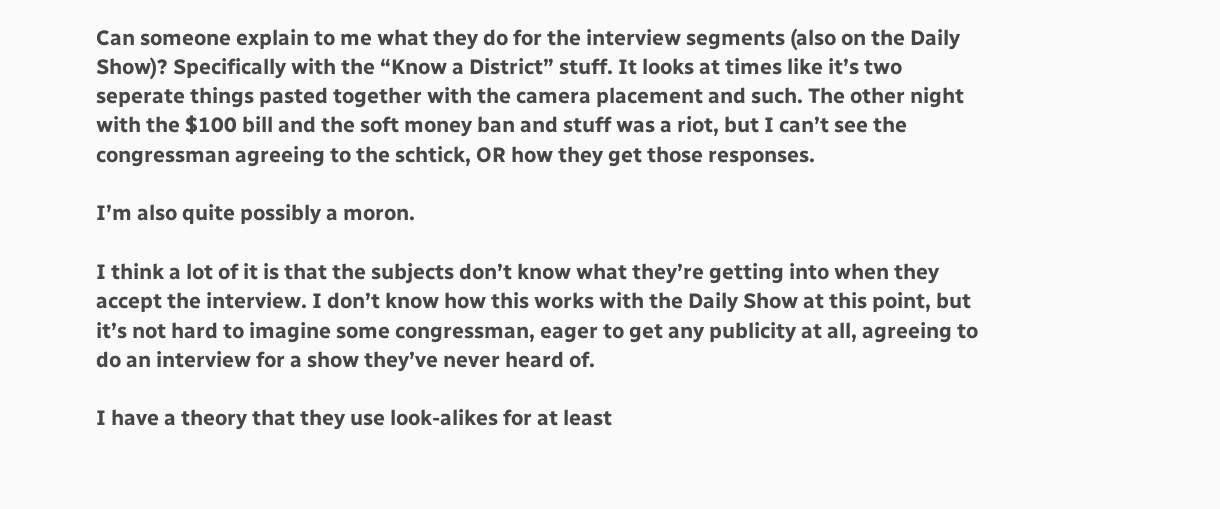Can someone explain to me what they do for the interview segments (also on the Daily Show)? Specifically with the “Know a District” stuff. It looks at times like it’s two seperate things pasted together with the camera placement and such. The other night with the $100 bill and the soft money ban and stuff was a riot, but I can’t see the congressman agreeing to the schtick, OR how they get those responses.

I’m also quite possibly a moron.

I think a lot of it is that the subjects don’t know what they’re getting into when they accept the interview. I don’t know how this works with the Daily Show at this point, but it’s not hard to imagine some congressman, eager to get any publicity at all, agreeing to do an interview for a show they’ve never heard of.

I have a theory that they use look-alikes for at least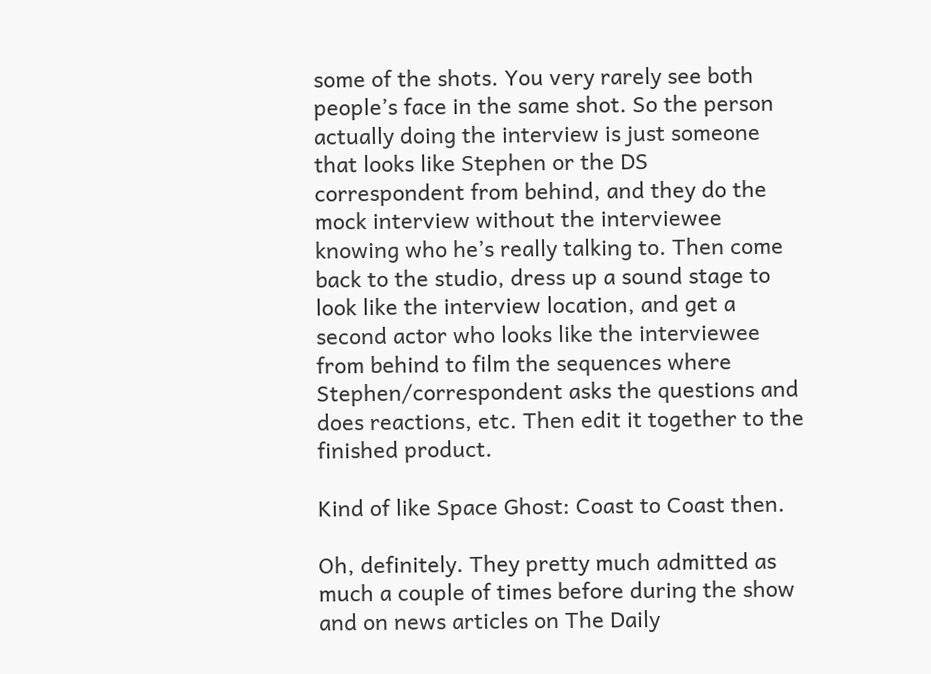some of the shots. You very rarely see both people’s face in the same shot. So the person actually doing the interview is just someone that looks like Stephen or the DS correspondent from behind, and they do the mock interview without the interviewee knowing who he’s really talking to. Then come back to the studio, dress up a sound stage to look like the interview location, and get a second actor who looks like the interviewee from behind to film the sequences where Stephen/correspondent asks the questions and does reactions, etc. Then edit it together to the finished product.

Kind of like Space Ghost: Coast to Coast then.

Oh, definitely. They pretty much admitted as much a couple of times before during the show and on news articles on The Daily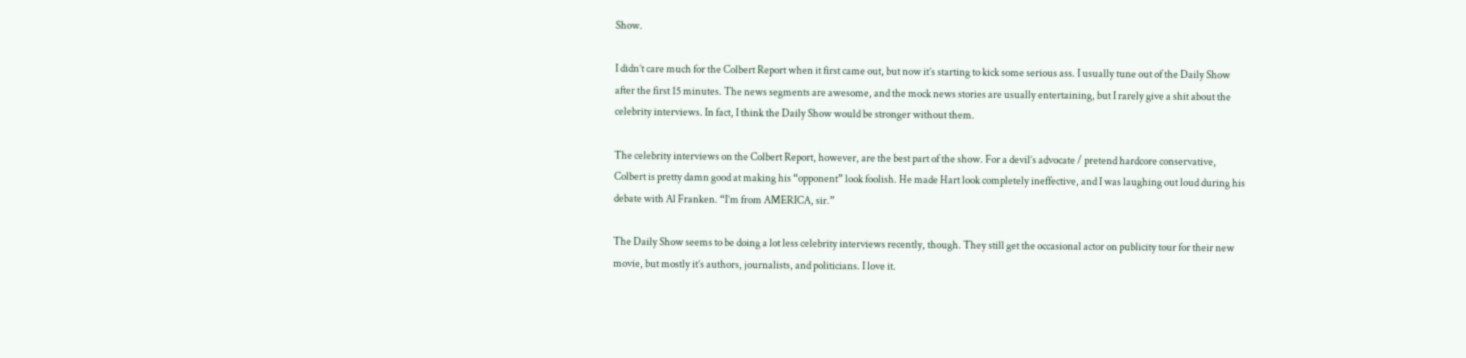Show.

I didn’t care much for the Colbert Report when it first came out, but now it’s starting to kick some serious ass. I usually tune out of the Daily Show after the first 15 minutes. The news segments are awesome, and the mock news stories are usually entertaining, but I rarely give a shit about the celebrity interviews. In fact, I think the Daily Show would be stronger without them.

The celebrity interviews on the Colbert Report, however, are the best part of the show. For a devil’s advocate / pretend hardcore conservative, Colbert is pretty damn good at making his “opponent” look foolish. He made Hart look completely ineffective, and I was laughing out loud during his debate with Al Franken. “I’m from AMERICA, sir.”

The Daily Show seems to be doing a lot less celebrity interviews recently, though. They still get the occasional actor on publicity tour for their new movie, but mostly it’s authors, journalists, and politicians. I love it.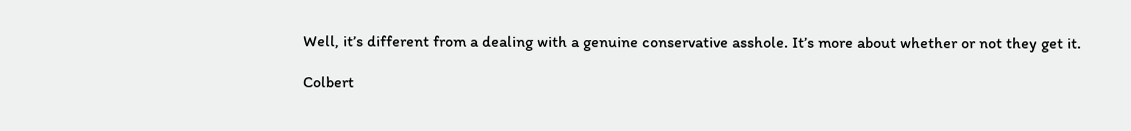Well, it’s different from a dealing with a genuine conservative asshole. It’s more about whether or not they get it.

Colbert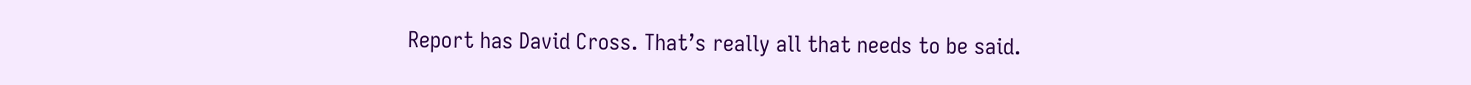Report has David Cross. That’s really all that needs to be said.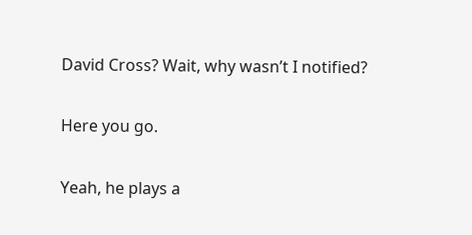David Cross? Wait, why wasn’t I notified?

Here you go.

Yeah, he plays a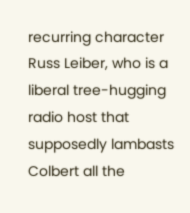recurring character Russ Leiber, who is a liberal tree-hugging radio host that supposedly lambasts Colbert all the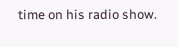time on his radio show.